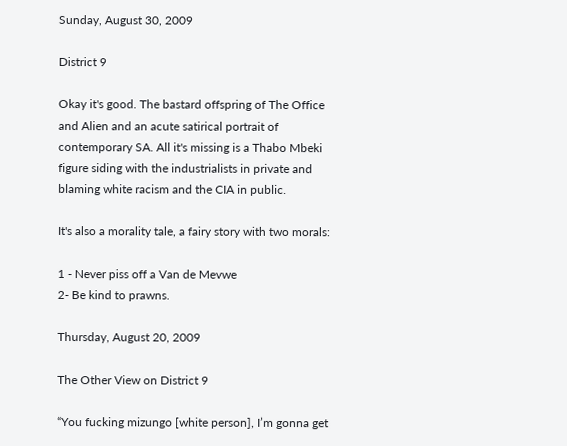Sunday, August 30, 2009

District 9

Okay it's good. The bastard offspring of The Office and Alien and an acute satirical portrait of contemporary SA. All it's missing is a Thabo Mbeki figure siding with the industrialists in private and blaming white racism and the CIA in public.

It's also a morality tale, a fairy story with two morals:

1 - Never piss off a Van de Mevwe
2- Be kind to prawns.

Thursday, August 20, 2009

The Other View on District 9

“You fucking mizungo [white person], I’m gonna get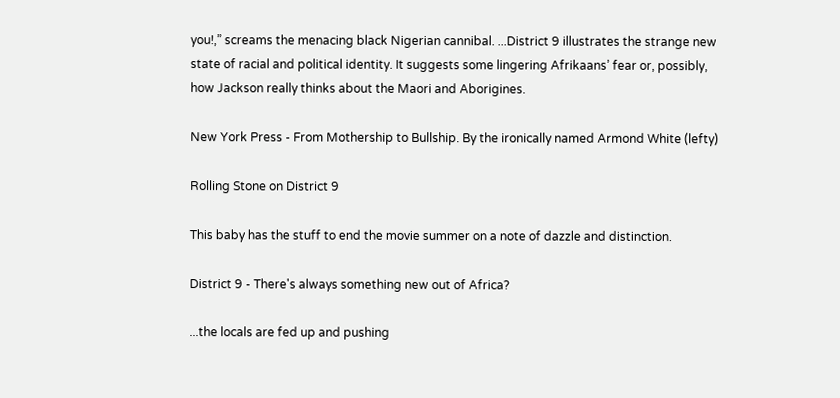you!,” screams the menacing black Nigerian cannibal. ...District 9 illustrates the strange new state of racial and political identity. It suggests some lingering Afrikaans’ fear or, possibly, how Jackson really thinks about the Maori and Aborigines.

New York Press - From Mothership to Bullship. By the ironically named Armond White (lefty)

Rolling Stone on District 9

This baby has the stuff to end the movie summer on a note of dazzle and distinction.

District 9 - There's always something new out of Africa?

...the locals are fed up and pushing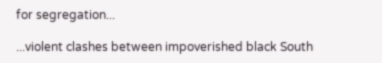for segregation...

...violent clashes between impoverished black South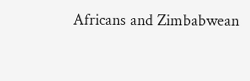Africans and Zimbabwean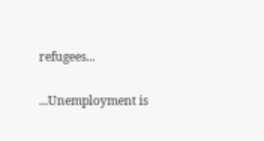refugees...

...Unemployment is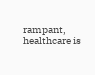rampant, healthcare is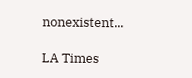nonexistent...

LA Times